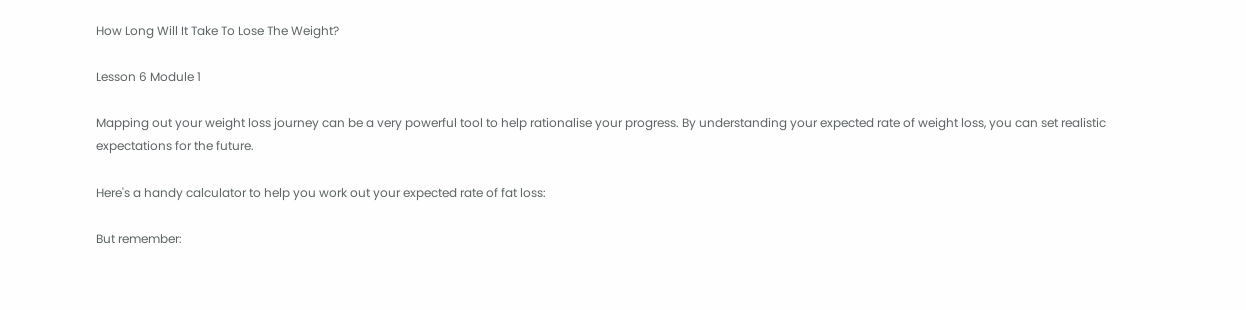How Long Will It Take To Lose The Weight?

Lesson 6 Module 1

Mapping out your weight loss journey can be a very powerful tool to help rationalise your progress. By understanding your expected rate of weight loss, you can set realistic expectations for the future.

Here's a handy calculator to help you work out your expected rate of fat loss:

But remember: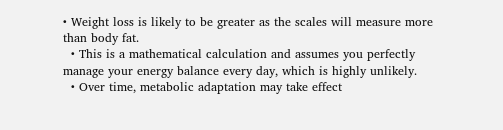• Weight loss is likely to be greater as the scales will measure more than body fat.
  • This is a mathematical calculation and assumes you perfectly manage your energy balance every day, which is highly unlikely.
  • Over time, metabolic adaptation may take effect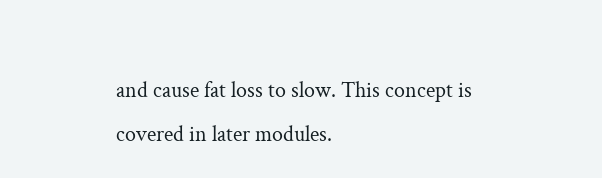and cause fat loss to slow. This concept is covered in later modules.